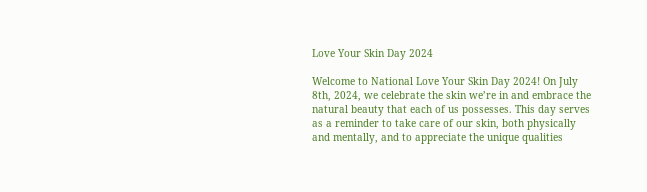Love Your Skin Day 2024

Welcome to National Love Your Skin Day 2024! On July 8th, 2024, we celebrate the skin we’re in and embrace the natural beauty that each of us possesses. This day serves as a reminder to take care of our skin, both physically and mentally, and to appreciate the unique qualities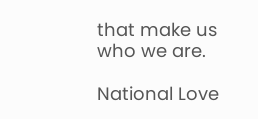that make us who we are.

National Love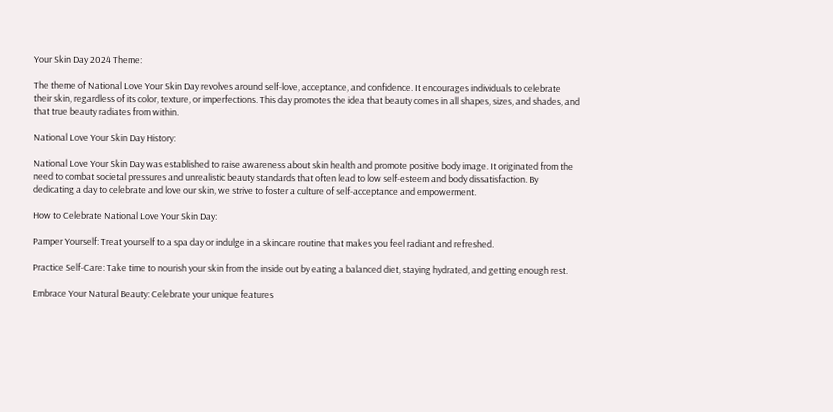Your Skin Day 2024 Theme:

The theme of National Love Your Skin Day revolves around self-love, acceptance, and confidence. It encourages individuals to celebrate their skin, regardless of its color, texture, or imperfections. This day promotes the idea that beauty comes in all shapes, sizes, and shades, and that true beauty radiates from within.

National Love Your Skin Day History:

National Love Your Skin Day was established to raise awareness about skin health and promote positive body image. It originated from the need to combat societal pressures and unrealistic beauty standards that often lead to low self-esteem and body dissatisfaction. By dedicating a day to celebrate and love our skin, we strive to foster a culture of self-acceptance and empowerment.

How to Celebrate National Love Your Skin Day:

Pamper Yourself: Treat yourself to a spa day or indulge in a skincare routine that makes you feel radiant and refreshed.

Practice Self-Care: Take time to nourish your skin from the inside out by eating a balanced diet, staying hydrated, and getting enough rest.

Embrace Your Natural Beauty: Celebrate your unique features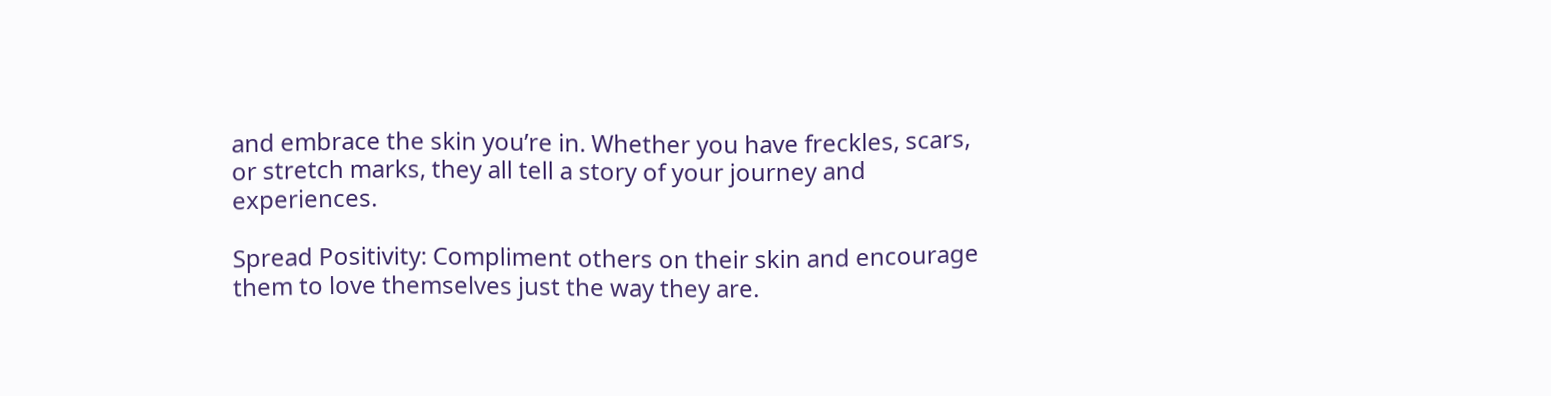and embrace the skin you’re in. Whether you have freckles, scars, or stretch marks, they all tell a story of your journey and experiences.

Spread Positivity: Compliment others on their skin and encourage them to love themselves just the way they are.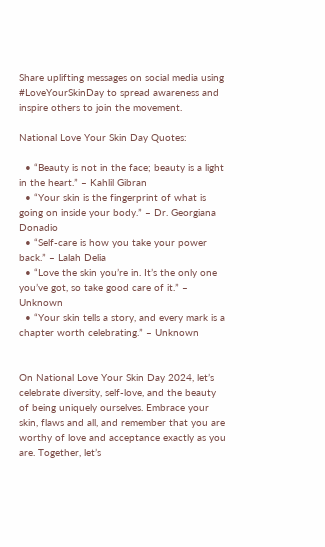Share uplifting messages on social media using #LoveYourSkinDay to spread awareness and inspire others to join the movement.

National Love Your Skin Day Quotes:

  • “Beauty is not in the face; beauty is a light in the heart.” – Kahlil Gibran
  • “Your skin is the fingerprint of what is going on inside your body.” – Dr. Georgiana Donadio
  • “Self-care is how you take your power back.” – Lalah Delia
  • “Love the skin you’re in. It’s the only one you’ve got, so take good care of it.” – Unknown
  • “Your skin tells a story, and every mark is a chapter worth celebrating.” – Unknown


On National Love Your Skin Day 2024, let’s celebrate diversity, self-love, and the beauty of being uniquely ourselves. Embrace your skin, flaws and all, and remember that you are worthy of love and acceptance exactly as you are. Together, let’s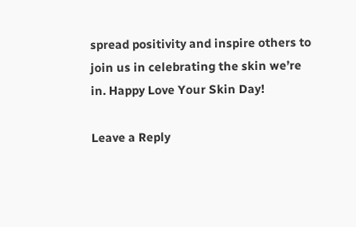spread positivity and inspire others to join us in celebrating the skin we’re in. Happy Love Your Skin Day!

Leave a Reply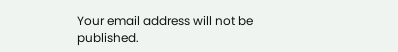Your email address will not be published.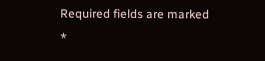Required fields are marked *